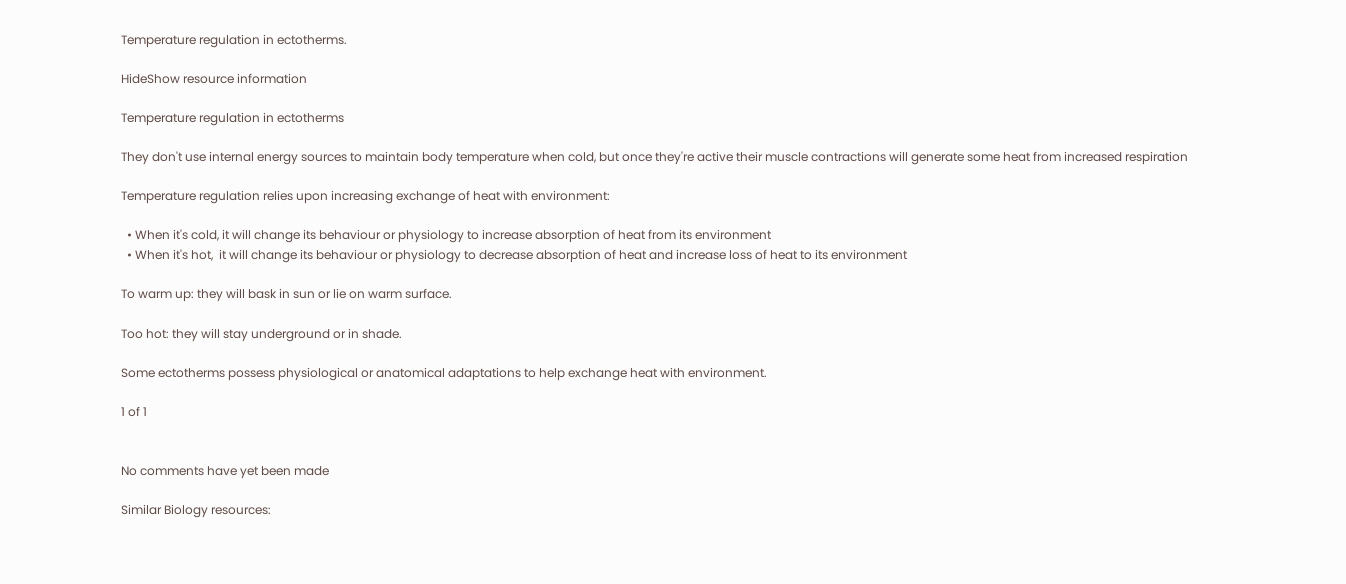Temperature regulation in ectotherms.

HideShow resource information

Temperature regulation in ectotherms

They don't use internal energy sources to maintain body temperature when cold, but once they're active their muscle contractions will generate some heat from increased respiration

Temperature regulation relies upon increasing exchange of heat with environment:

  • When it's cold, it will change its behaviour or physiology to increase absorption of heat from its environment
  • When it's hot,  it will change its behaviour or physiology to decrease absorption of heat and increase loss of heat to its environment

To warm up: they will bask in sun or lie on warm surface.

Too hot: they will stay underground or in shade.

Some ectotherms possess physiological or anatomical adaptations to help exchange heat with environment.

1 of 1


No comments have yet been made

Similar Biology resources: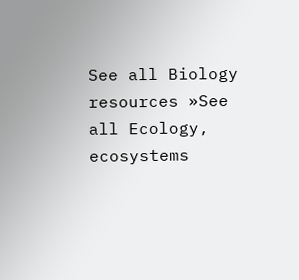See all Biology resources »See all Ecology, ecosystems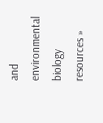and environmental biology resources »